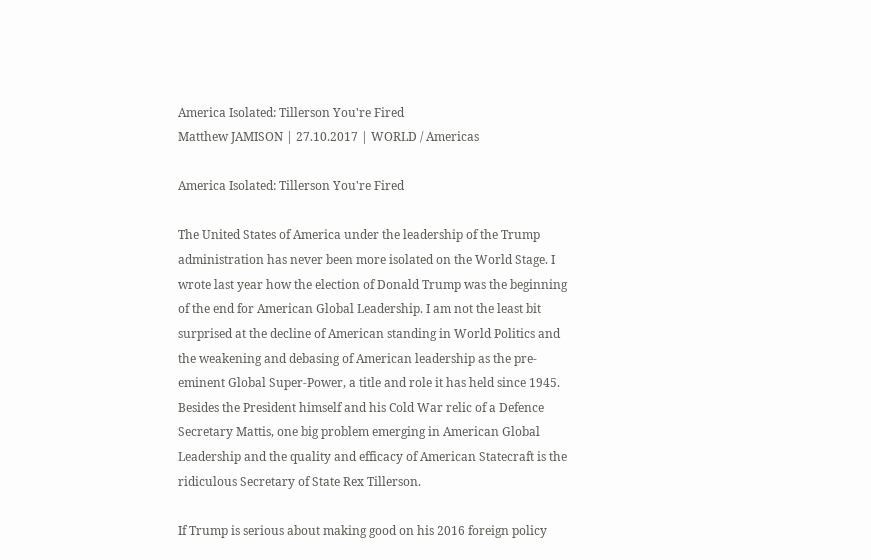America Isolated: Tillerson You're Fired
Matthew JAMISON | 27.10.2017 | WORLD / Americas

America Isolated: Tillerson You're Fired

The United States of America under the leadership of the Trump administration has never been more isolated on the World Stage. I wrote last year how the election of Donald Trump was the beginning of the end for American Global Leadership. I am not the least bit surprised at the decline of American standing in World Politics and the weakening and debasing of American leadership as the pre-eminent Global Super-Power, a title and role it has held since 1945. Besides the President himself and his Cold War relic of a Defence Secretary Mattis, one big problem emerging in American Global Leadership and the quality and efficacy of American Statecraft is the ridiculous Secretary of State Rex Tillerson.

If Trump is serious about making good on his 2016 foreign policy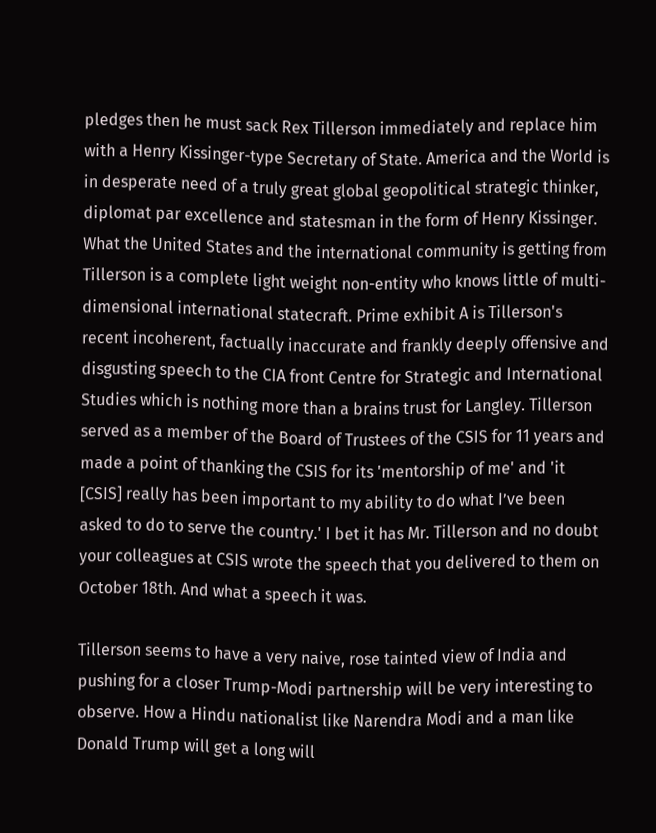pledges then he must sack Rex Tillerson immediately and replace him with a Henry Kissinger-type Secretary of State. America and the World is in desperate need of a truly great global geopolitical strategic thinker, diplomat par excellence and statesman in the form of Henry Kissinger. What the United States and the international community is getting from Tillerson is a complete light weight non-entity who knows little of multi-dimensional international statecraft. Prime exhibit A is Tillerson's recent incoherent, factually inaccurate and frankly deeply offensive and disgusting speech to the CIA front Centre for Strategic and International Studies which is nothing more than a brains trust for Langley. Tillerson served as a member of the Board of Trustees of the CSIS for 11 years and made a point of thanking the CSIS for its 'mentorship of me' and 'it [CSIS] really has been important to my ability to do what I’ve been asked to do to serve the country.' I bet it has Mr. Tillerson and no doubt your colleagues at CSIS wrote the speech that you delivered to them on October 18th. And what a speech it was.

Tillerson seems to have a very naive, rose tainted view of India and pushing for a closer Trump-Modi partnership will be very interesting to observe. How a Hindu nationalist like Narendra Modi and a man like Donald Trump will get a long will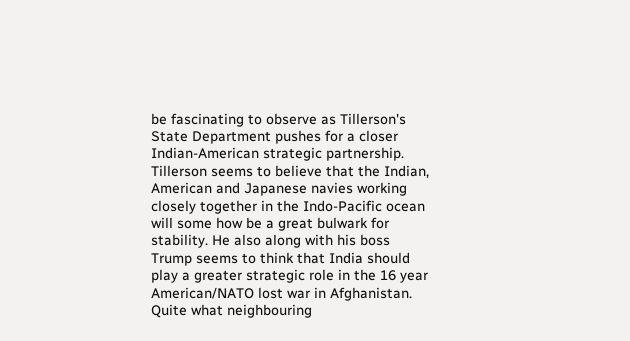be fascinating to observe as Tillerson's State Department pushes for a closer Indian-American strategic partnership. Tillerson seems to believe that the Indian, American and Japanese navies working closely together in the Indo-Pacific ocean will some how be a great bulwark for stability. He also along with his boss Trump seems to think that India should play a greater strategic role in the 16 year American/NATO lost war in Afghanistan. Quite what neighbouring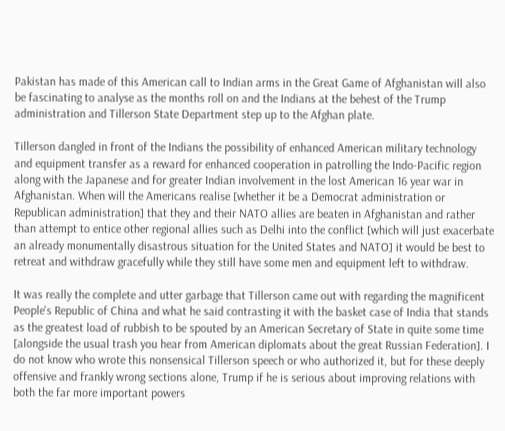Pakistan has made of this American call to Indian arms in the Great Game of Afghanistan will also be fascinating to analyse as the months roll on and the Indians at the behest of the Trump administration and Tillerson State Department step up to the Afghan plate.

Tillerson dangled in front of the Indians the possibility of enhanced American military technology and equipment transfer as a reward for enhanced cooperation in patrolling the Indo-Pacific region along with the Japanese and for greater Indian involvement in the lost American 16 year war in Afghanistan. When will the Americans realise [whether it be a Democrat administration or Republican administration] that they and their NATO allies are beaten in Afghanistan and rather than attempt to entice other regional allies such as Delhi into the conflict [which will just exacerbate an already monumentally disastrous situation for the United States and NATO] it would be best to retreat and withdraw gracefully while they still have some men and equipment left to withdraw.

It was really the complete and utter garbage that Tillerson came out with regarding the magnificent People's Republic of China and what he said contrasting it with the basket case of India that stands as the greatest load of rubbish to be spouted by an American Secretary of State in quite some time [alongside the usual trash you hear from American diplomats about the great Russian Federation]. I do not know who wrote this nonsensical Tillerson speech or who authorized it, but for these deeply offensive and frankly wrong sections alone, Trump if he is serious about improving relations with both the far more important powers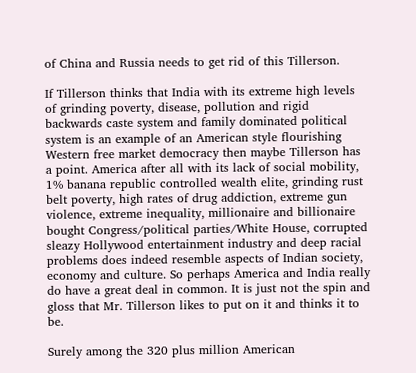of China and Russia needs to get rid of this Tillerson.

If Tillerson thinks that India with its extreme high levels of grinding poverty, disease, pollution and rigid backwards caste system and family dominated political system is an example of an American style flourishing Western free market democracy then maybe Tillerson has a point. America after all with its lack of social mobility, 1% banana republic controlled wealth elite, grinding rust belt poverty, high rates of drug addiction, extreme gun violence, extreme inequality, millionaire and billionaire bought Congress/political parties/White House, corrupted sleazy Hollywood entertainment industry and deep racial problems does indeed resemble aspects of Indian society, economy and culture. So perhaps America and India really do have a great deal in common. It is just not the spin and gloss that Mr. Tillerson likes to put on it and thinks it to be.

Surely among the 320 plus million American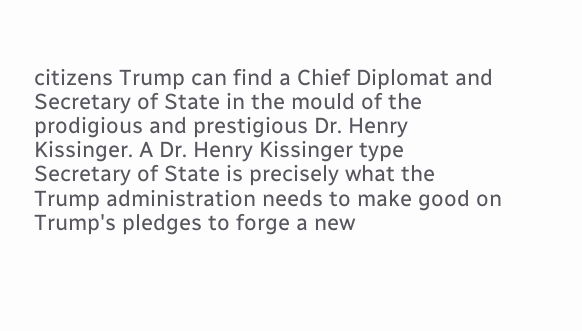citizens Trump can find a Chief Diplomat and Secretary of State in the mould of the prodigious and prestigious Dr. Henry Kissinger. A Dr. Henry Kissinger type Secretary of State is precisely what the Trump administration needs to make good on Trump's pledges to forge a new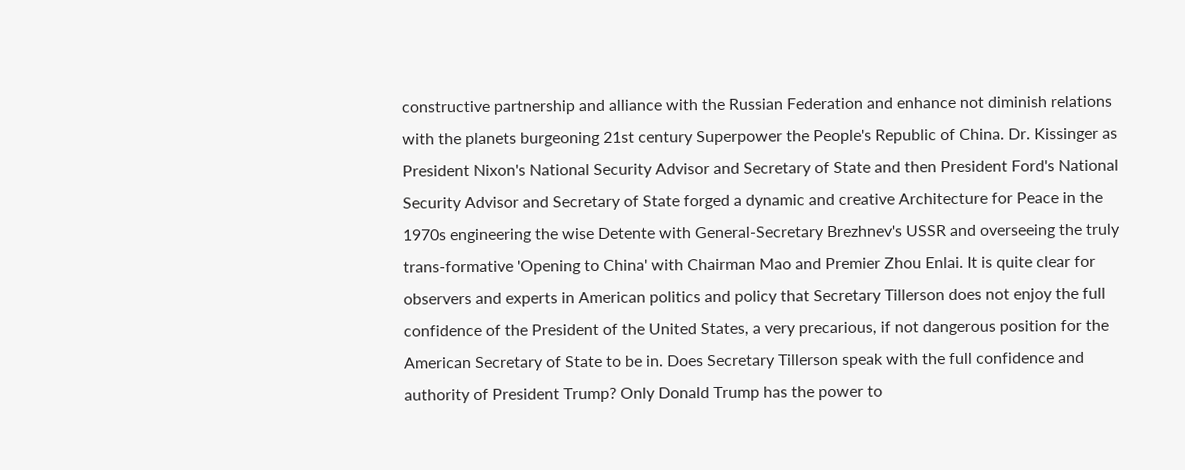constructive partnership and alliance with the Russian Federation and enhance not diminish relations with the planets burgeoning 21st century Superpower the People's Republic of China. Dr. Kissinger as President Nixon's National Security Advisor and Secretary of State and then President Ford's National Security Advisor and Secretary of State forged a dynamic and creative Architecture for Peace in the 1970s engineering the wise Detente with General-Secretary Brezhnev's USSR and overseeing the truly trans-formative 'Opening to China' with Chairman Mao and Premier Zhou Enlai. It is quite clear for observers and experts in American politics and policy that Secretary Tillerson does not enjoy the full confidence of the President of the United States, a very precarious, if not dangerous position for the American Secretary of State to be in. Does Secretary Tillerson speak with the full confidence and authority of President Trump? Only Donald Trump has the power to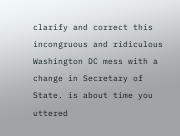clarify and correct this incongruous and ridiculous Washington DC mess with a change in Secretary of State. is about time you uttered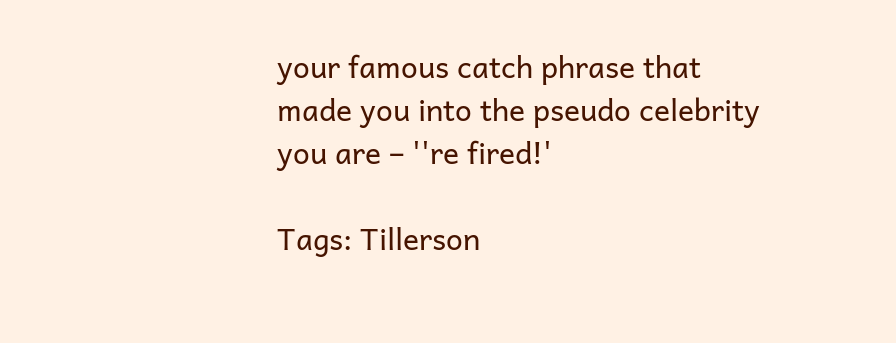your famous catch phrase that made you into the pseudo celebrity you are – ''re fired!'

Tags: Tillerson